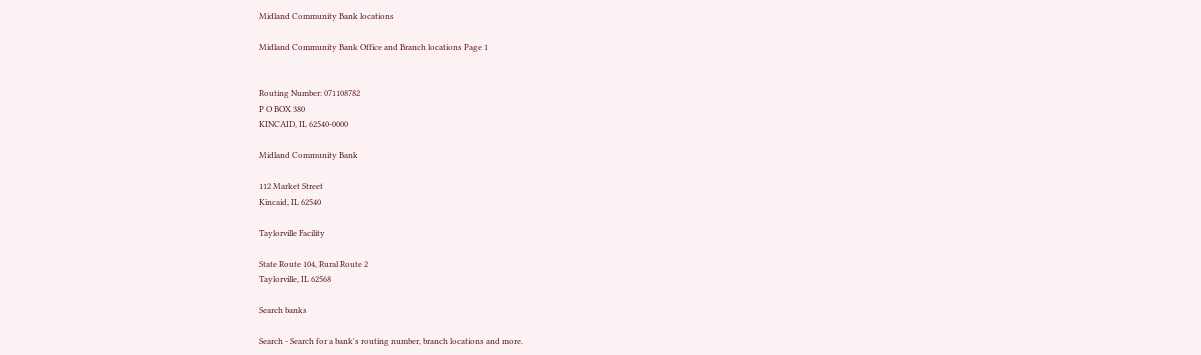Midland Community Bank locations

Midland Community Bank Office and Branch locations Page 1


Routing Number: 071108782
P O BOX 380
KINCAID, IL 62540-0000

Midland Community Bank

112 Market Street
Kincaid, IL 62540

Taylorville Facility

State Route 104, Rural Route 2
Taylorville, IL 62568

Search banks

Search - Search for a bank's routing number, branch locations and more.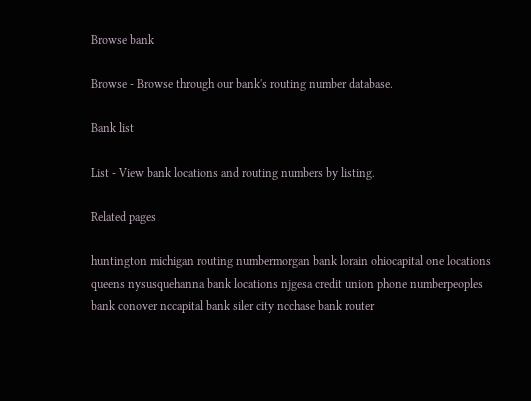Browse bank

Browse - Browse through our bank's routing number database.

Bank list

List - View bank locations and routing numbers by listing.

Related pages

huntington michigan routing numbermorgan bank lorain ohiocapital one locations queens nysusquehanna bank locations njgesa credit union phone numberpeoples bank conover nccapital bank siler city ncchase bank router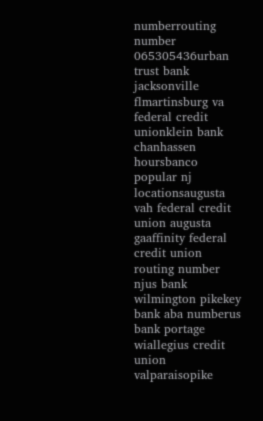numberrouting number 065305436urban trust bank jacksonville flmartinsburg va federal credit unionklein bank chanhassen hoursbanco popular nj locationsaugusta vah federal credit union augusta gaaffinity federal credit union routing number njus bank wilmington pikekey bank aba numberus bank portage wiallegius credit union valparaisopike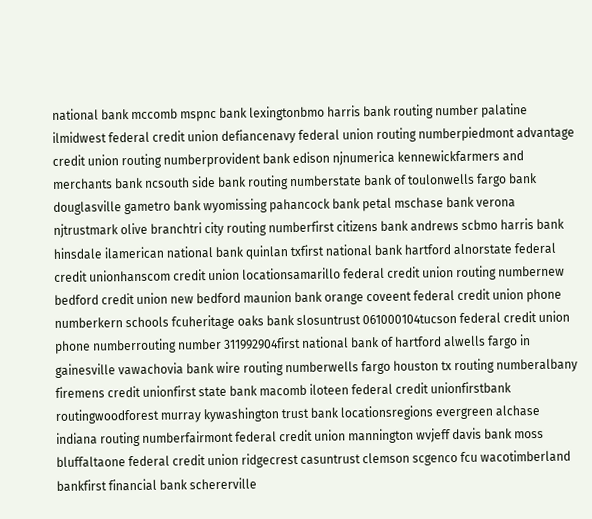national bank mccomb mspnc bank lexingtonbmo harris bank routing number palatine ilmidwest federal credit union defiancenavy federal union routing numberpiedmont advantage credit union routing numberprovident bank edison njnumerica kennewickfarmers and merchants bank ncsouth side bank routing numberstate bank of toulonwells fargo bank douglasville gametro bank wyomissing pahancock bank petal mschase bank verona njtrustmark olive branchtri city routing numberfirst citizens bank andrews scbmo harris bank hinsdale ilamerican national bank quinlan txfirst national bank hartford alnorstate federal credit unionhanscom credit union locationsamarillo federal credit union routing numbernew bedford credit union new bedford maunion bank orange coveent federal credit union phone numberkern schools fcuheritage oaks bank slosuntrust 061000104tucson federal credit union phone numberrouting number 311992904first national bank of hartford alwells fargo in gainesville vawachovia bank wire routing numberwells fargo houston tx routing numberalbany firemens credit unionfirst state bank macomb iloteen federal credit unionfirstbank routingwoodforest murray kywashington trust bank locationsregions evergreen alchase indiana routing numberfairmont federal credit union mannington wvjeff davis bank moss bluffaltaone federal credit union ridgecrest casuntrust clemson scgenco fcu wacotimberland bankfirst financial bank schererville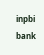inpbi bank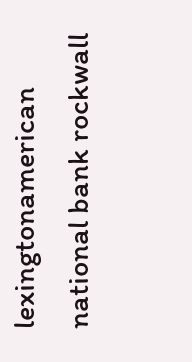lexingtonamerican national bank rockwall